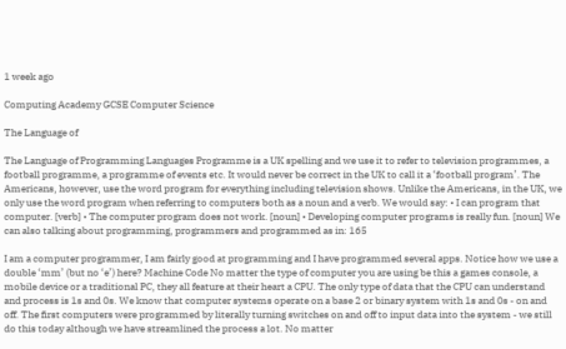1 week ago

Computing Academy GCSE Computer Science

The Language of

The Language of Programming Languages Programme is a UK spelling and we use it to refer to television programmes, a football programme, a programme of events etc. It would never be correct in the UK to call it a ‘football program’. The Americans, however, use the word program for everything including television shows. Unlike the Americans, in the UK, we only use the word program when referring to computers both as a noun and a verb. We would say: • I can program that computer. [verb] • The computer program does not work. [noun] • Developing computer programs is really fun. [noun] We can also talking about programming, programmers and programmed as in: 165

I am a computer programmer, I am fairly good at programming and I have programmed several apps. Notice how we use a double ‘mm’ (but no ‘e’) here? Machine Code No matter the type of computer you are using be this a games console, a mobile device or a traditional PC, they all feature at their heart a CPU. The only type of data that the CPU can understand and process is 1s and 0s. We know that computer systems operate on a base 2 or binary system with 1s and 0s - on and off. The first computers were programmed by literally turning switches on and off to input data into the system - we still do this today although we have streamlined the process a lot. No matter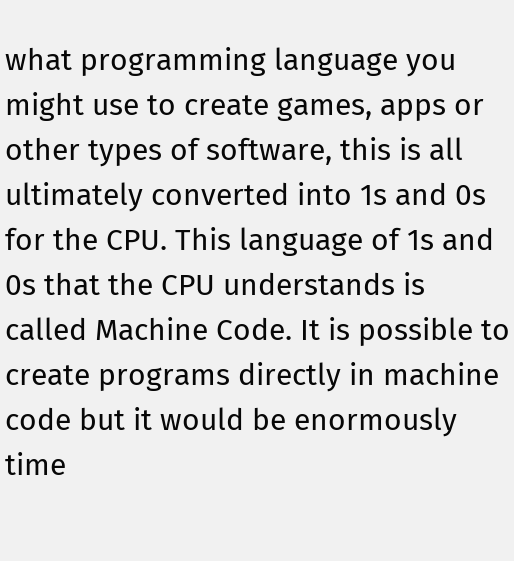what programming language you might use to create games, apps or other types of software, this is all ultimately converted into 1s and 0s for the CPU. This language of 1s and 0s that the CPU understands is called Machine Code. It is possible to create programs directly in machine code but it would be enormously time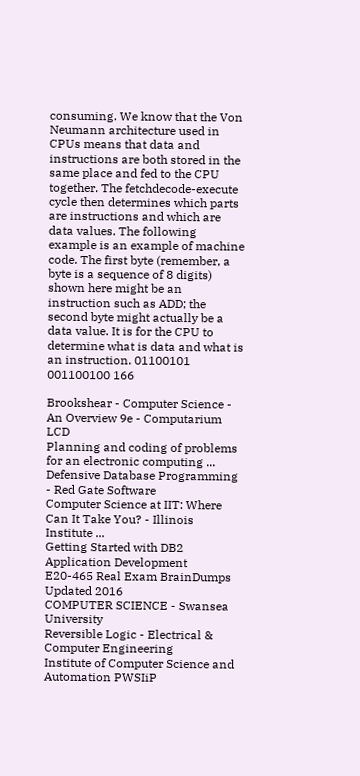consuming. We know that the Von Neumann architecture used in CPUs means that data and instructions are both stored in the same place and fed to the CPU together. The fetchdecode-execute cycle then determines which parts are instructions and which are data values. The following example is an example of machine code. The first byte (remember, a byte is a sequence of 8 digits) shown here might be an instruction such as ADD; the second byte might actually be a data value. It is for the CPU to determine what is data and what is an instruction. 01100101 001100100 166

Brookshear - Computer Science - An Overview 9e - Computarium LCD
Planning and coding of problems for an electronic computing ...
Defensive Database Programming - Red Gate Software
Computer Science at IIT: Where Can It Take You? - Illinois Institute ...
Getting Started with DB2 Application Development
E20-465 Real Exam BrainDumps Updated 2016
COMPUTER SCIENCE - Swansea University
Reversible Logic - Electrical & Computer Engineering
Institute of Computer Science and Automation PWSIiP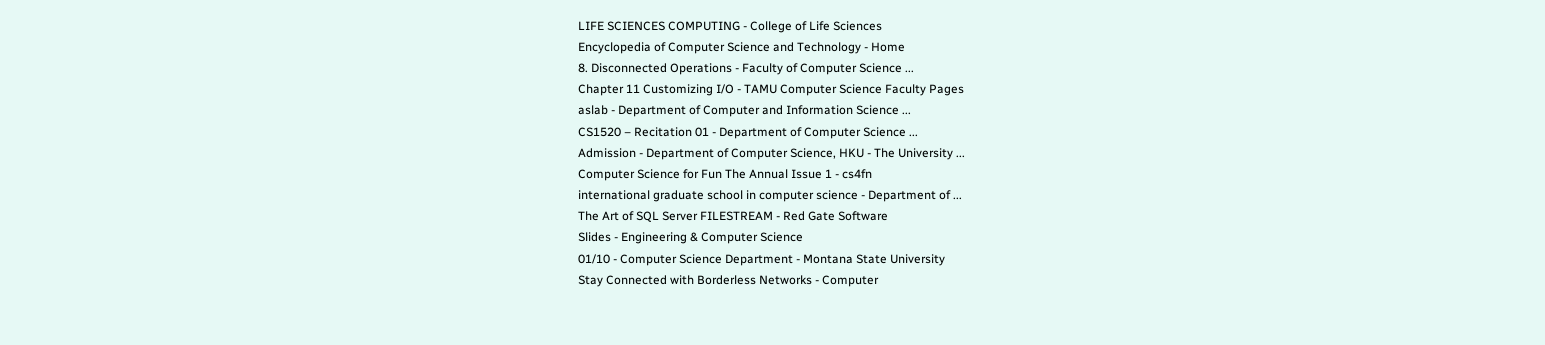LIFE SCIENCES COMPUTING - College of Life Sciences
Encyclopedia of Computer Science and Technology - Home
8. Disconnected Operations - Faculty of Computer Science ...
Chapter 11 Customizing I/O - TAMU Computer Science Faculty Pages
aslab - Department of Computer and Information Science ...
CS1520 – Recitation 01 - Department of Computer Science ...
Admission - Department of Computer Science, HKU - The University ...
Computer Science for Fun The Annual Issue 1 - cs4fn
international graduate school in computer science - Department of ...
The Art of SQL Server FILESTREAM - Red Gate Software
Slides - Engineering & Computer Science
01/10 - Computer Science Department - Montana State University
Stay Connected with Borderless Networks - Computer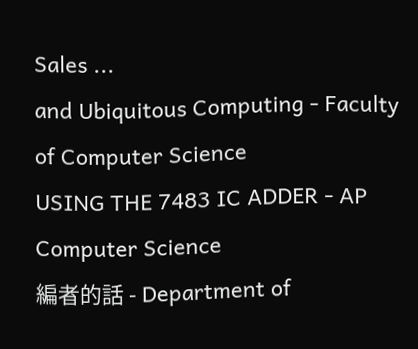Sales ...
and Ubiquitous Computing - Faculty of Computer Science
USING THE 7483 IC ADDER - AP Computer Science
編者的話 - Department of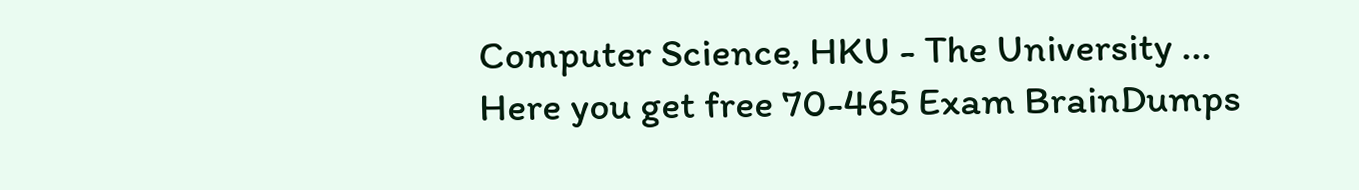Computer Science, HKU - The University ...
Here you get free 70-465 Exam BrainDumps